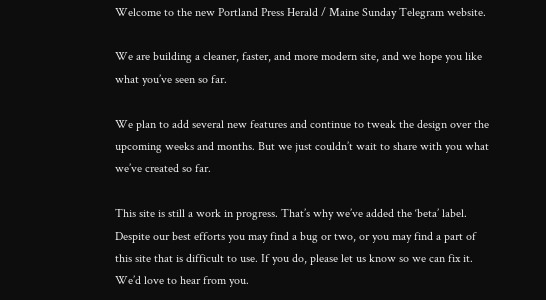Welcome to the new Portland Press Herald / Maine Sunday Telegram website.

We are building a cleaner, faster, and more modern site, and we hope you like what you’ve seen so far.

We plan to add several new features and continue to tweak the design over the upcoming weeks and months. But we just couldn’t wait to share with you what we’ve created so far.

This site is still a work in progress. That’s why we’ve added the ‘beta’ label. Despite our best efforts you may find a bug or two, or you may find a part of this site that is difficult to use. If you do, please let us know so we can fix it. We’d love to hear from you.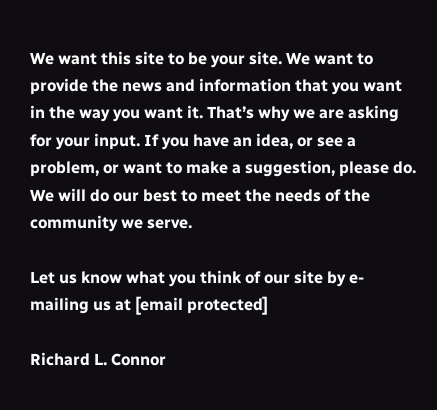We want this site to be your site. We want to provide the news and information that you want in the way you want it. That’s why we are asking for your input. If you have an idea, or see a problem, or want to make a suggestion, please do. We will do our best to meet the needs of the community we serve.

Let us know what you think of our site by e-mailing us at [email protected]

Richard L. Connor